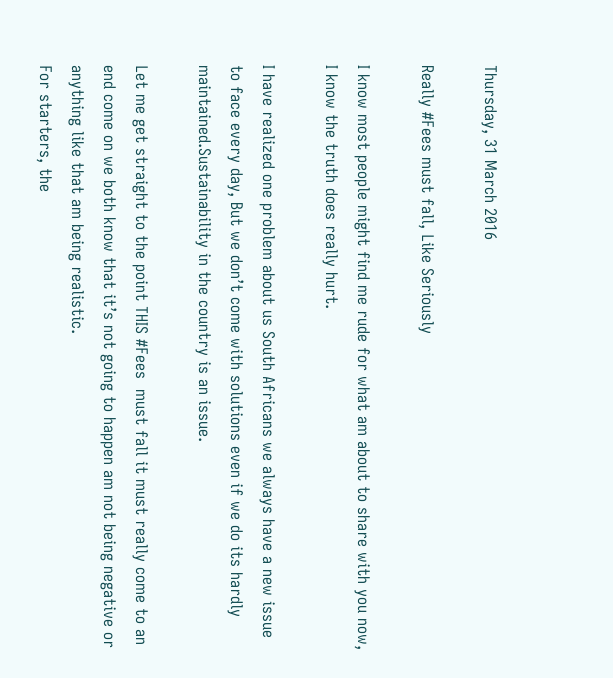Thursday, 31 March 2016

Really #Fees must fall, Like Seriously

I know most people might find me rude for what am about to share with you now, I know the truth does really hurt.

I have realized one problem about us South Africans we always have a new issue to face every day, But we don’t come with solutions even if we do its hardly maintained.Sustainability in the country is an issue.

Let me get straight to the point THIS #Fees  must fall it must really come to an end come on we both know that it’s not going to happen am not being negative or anything like that am being realistic.
For starters, the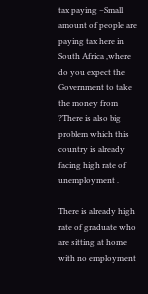tax paying –Small amount of people are paying tax here in South Africa ,where do you expect the Government to take the money from ?There is also big problem which this  country is already facing high rate of unemployment .

There is already high rate of graduate who are sitting at home with no employment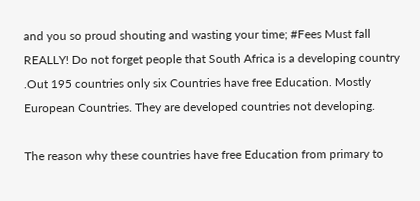and you so proud shouting and wasting your time; #Fees Must fall REALLY! Do not forget people that South Africa is a developing country .Out 195 countries only six Countries have free Education. Mostly European Countries. They are developed countries not developing.

The reason why these countries have free Education from primary to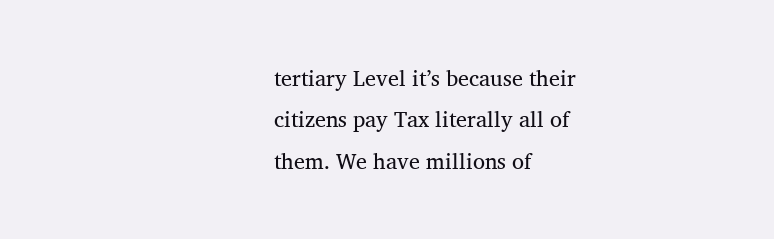tertiary Level it’s because their citizens pay Tax literally all of them. We have millions of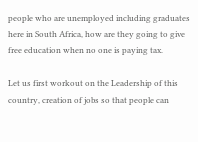people who are unemployed including graduates here in South Africa, how are they going to give free education when no one is paying tax.

Let us first workout on the Leadership of this country, creation of jobs so that people can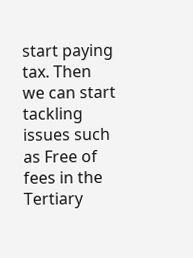start paying tax. Then we can start  tackling issues such as Free of fees in the  Tertiary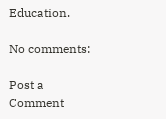Education.

No comments:

Post a Comment